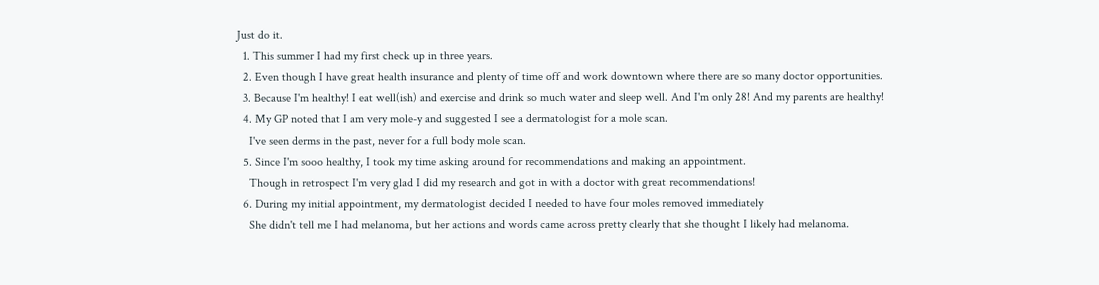Just do it.
  1. This summer I had my first check up in three years.
  2. Even though I have great health insurance and plenty of time off and work downtown where there are so many doctor opportunities.
  3. Because I'm healthy! I eat well(ish) and exercise and drink so much water and sleep well. And I'm only 28! And my parents are healthy!
  4. My GP noted that I am very mole-y and suggested I see a dermatologist for a mole scan.
    I've seen derms in the past, never for a full body mole scan.
  5. Since I'm sooo healthy, I took my time asking around for recommendations and making an appointment.
    Though in retrospect I'm very glad I did my research and got in with a doctor with great recommendations!
  6. During my initial appointment, my dermatologist decided I needed to have four moles removed immediately
    She didn't tell me I had melanoma, but her actions and words came across pretty clearly that she thought I likely had melanoma.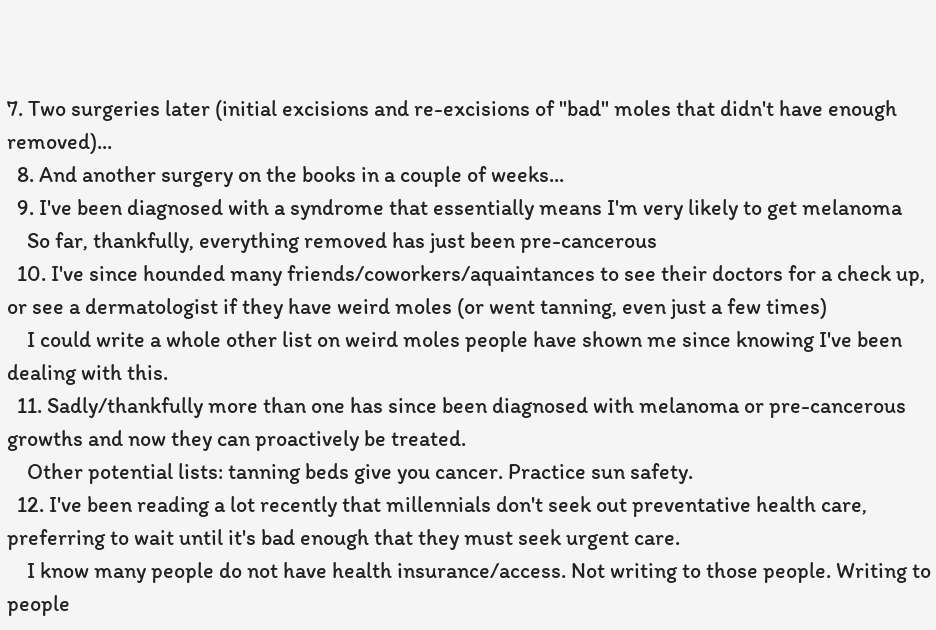7. Two surgeries later (initial excisions and re-excisions of "bad" moles that didn't have enough removed)...
  8. And another surgery on the books in a couple of weeks...
  9. I've been diagnosed with a syndrome that essentially means I'm very likely to get melanoma
    So far, thankfully, everything removed has just been pre-cancerous
  10. I've since hounded many friends/coworkers/aquaintances to see their doctors for a check up, or see a dermatologist if they have weird moles (or went tanning, even just a few times)
    I could write a whole other list on weird moles people have shown me since knowing I've been dealing with this.
  11. Sadly/thankfully more than one has since been diagnosed with melanoma or pre-cancerous growths and now they can proactively be treated.
    Other potential lists: tanning beds give you cancer. Practice sun safety.
  12. I've been reading a lot recently that millennials don't seek out preventative health care, preferring to wait until it's bad enough that they must seek urgent care.
    I know many people do not have health insurance/access. Not writing to those people. Writing to people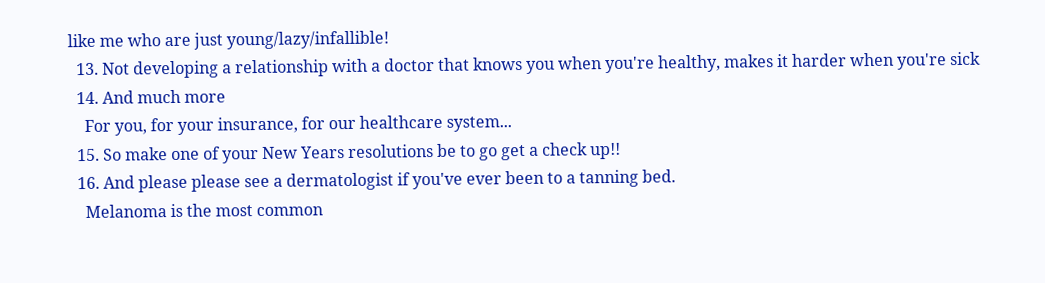like me who are just young/lazy/infallible!
  13. Not developing a relationship with a doctor that knows you when you're healthy, makes it harder when you're sick
  14. And much more
    For you, for your insurance, for our healthcare system...
  15. So make one of your New Years resolutions be to go get a check up!!
  16. And please please see a dermatologist if you've ever been to a tanning bed.
    Melanoma is the most common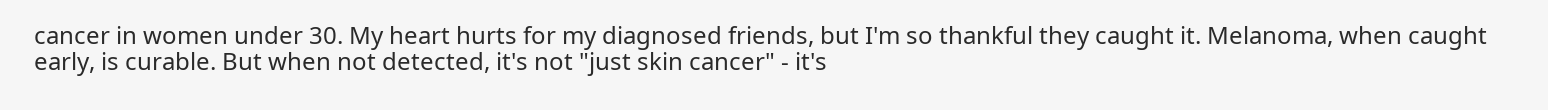cancer in women under 30. My heart hurts for my diagnosed friends, but I'm so thankful they caught it. Melanoma, when caught early, is curable. But when not detected, it's not "just skin cancer" - it's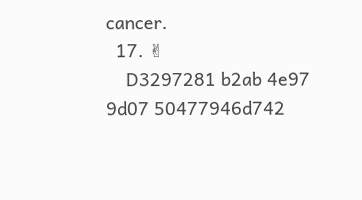cancer.
  17. ✌
    D3297281 b2ab 4e97 9d07 50477946d742